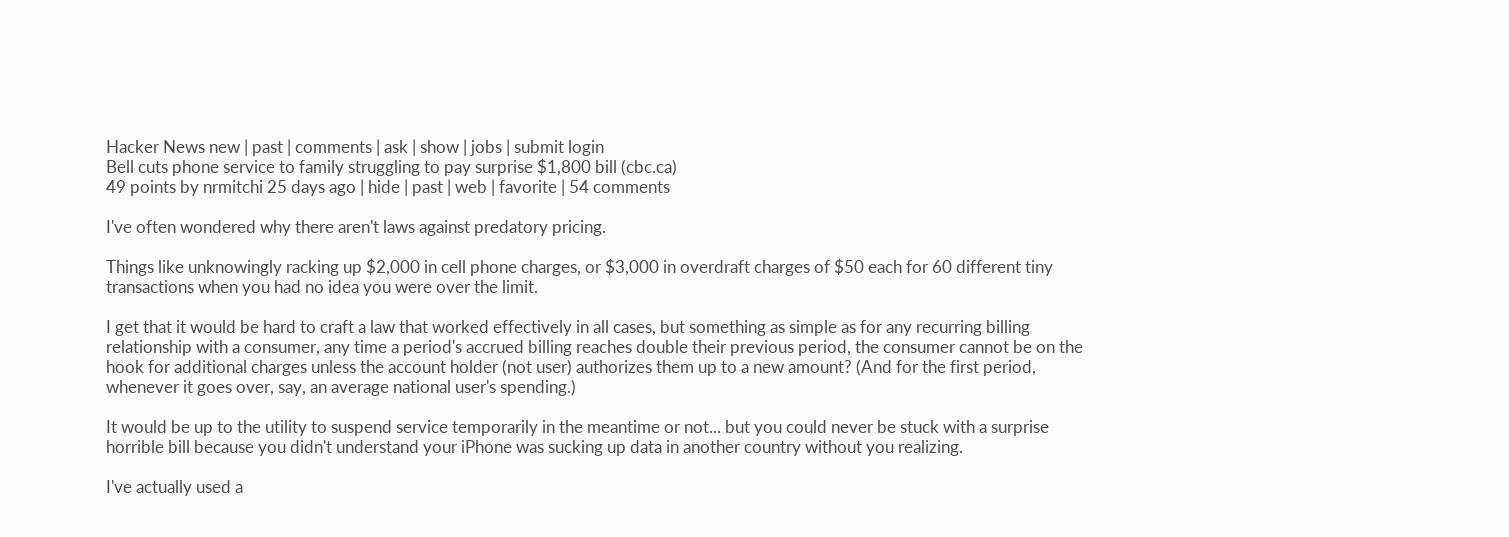Hacker News new | past | comments | ask | show | jobs | submit login
Bell cuts phone service to family struggling to pay surprise $1,800 bill (cbc.ca)
49 points by nrmitchi 25 days ago | hide | past | web | favorite | 54 comments

I've often wondered why there aren't laws against predatory pricing.

Things like unknowingly racking up $2,000 in cell phone charges, or $3,000 in overdraft charges of $50 each for 60 different tiny transactions when you had no idea you were over the limit.

I get that it would be hard to craft a law that worked effectively in all cases, but something as simple as for any recurring billing relationship with a consumer, any time a period's accrued billing reaches double their previous period, the consumer cannot be on the hook for additional charges unless the account holder (not user) authorizes them up to a new amount? (And for the first period, whenever it goes over, say, an average national user's spending.)

It would be up to the utility to suspend service temporarily in the meantime or not... but you could never be stuck with a surprise horrible bill because you didn't understand your iPhone was sucking up data in another country without you realizing.

I've actually used a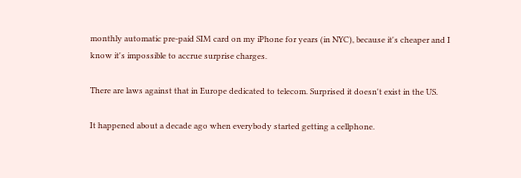monthly automatic pre-paid SIM card on my iPhone for years (in NYC), because it's cheaper and I know it's impossible to accrue surprise charges.

There are laws against that in Europe dedicated to telecom. Surprised it doesn't exist in the US.

It happened about a decade ago when everybody started getting a cellphone.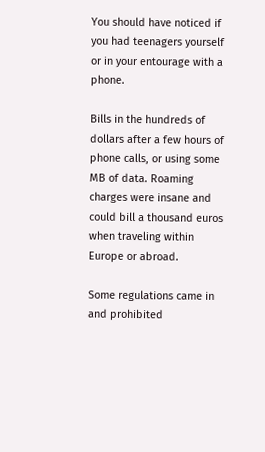You should have noticed if you had teenagers yourself or in your entourage with a phone.

Bills in the hundreds of dollars after a few hours of phone calls, or using some MB of data. Roaming charges were insane and could bill a thousand euros when traveling within Europe or abroad.

Some regulations came in and prohibited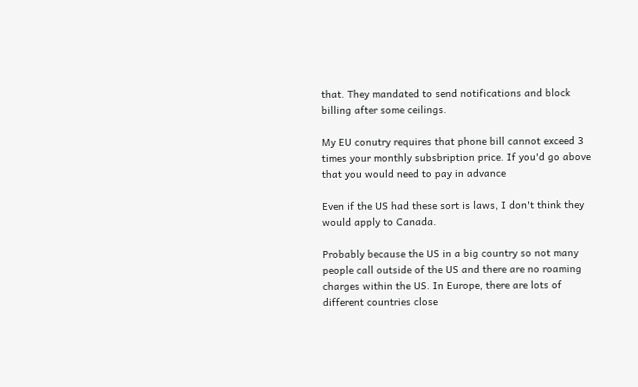that. They mandated to send notifications and block billing after some ceilings.

My EU conutry requires that phone bill cannot exceed 3 times your monthly subsbription price. If you'd go above that you would need to pay in advance

Even if the US had these sort is laws, I don't think they would apply to Canada.

Probably because the US in a big country so not many people call outside of the US and there are no roaming charges within the US. In Europe, there are lots of different countries close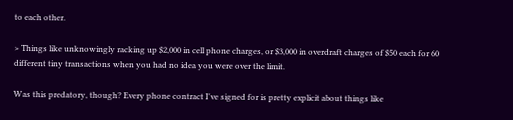to each other.

> Things like unknowingly racking up $2,000 in cell phone charges, or $3,000 in overdraft charges of $50 each for 60 different tiny transactions when you had no idea you were over the limit.

Was this predatory, though? Every phone contract I've signed for is pretty explicit about things like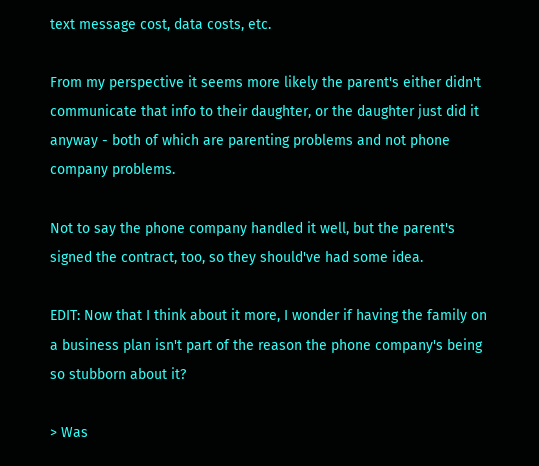text message cost, data costs, etc.

From my perspective it seems more likely the parent's either didn't communicate that info to their daughter, or the daughter just did it anyway - both of which are parenting problems and not phone company problems.

Not to say the phone company handled it well, but the parent's signed the contract, too, so they should've had some idea.

EDIT: Now that I think about it more, I wonder if having the family on a business plan isn't part of the reason the phone company's being so stubborn about it?

> Was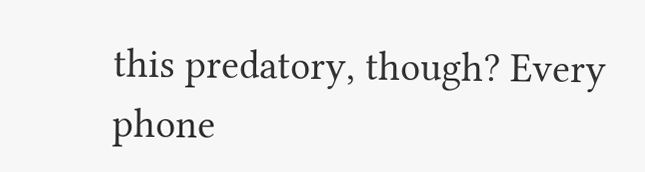this predatory, though? Every phone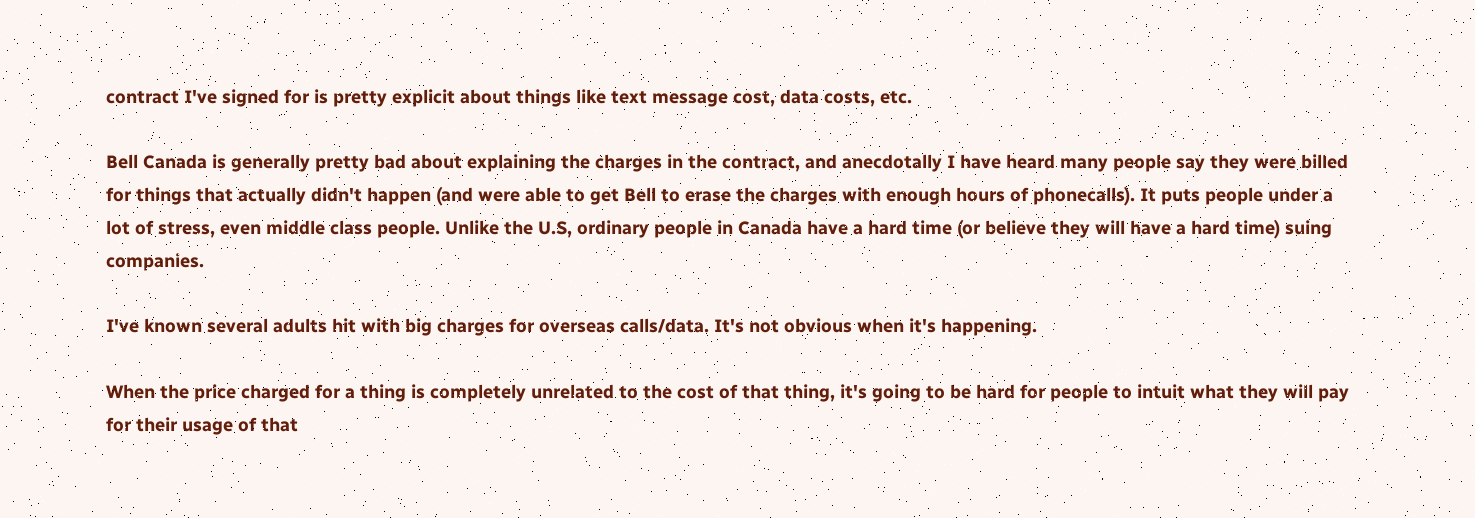contract I've signed for is pretty explicit about things like text message cost, data costs, etc.

Bell Canada is generally pretty bad about explaining the charges in the contract, and anecdotally I have heard many people say they were billed for things that actually didn't happen (and were able to get Bell to erase the charges with enough hours of phonecalls). It puts people under a lot of stress, even middle class people. Unlike the U.S, ordinary people in Canada have a hard time (or believe they will have a hard time) suing companies.

I've known several adults hit with big charges for overseas calls/data. It's not obvious when it's happening.

When the price charged for a thing is completely unrelated to the cost of that thing, it's going to be hard for people to intuit what they will pay for their usage of that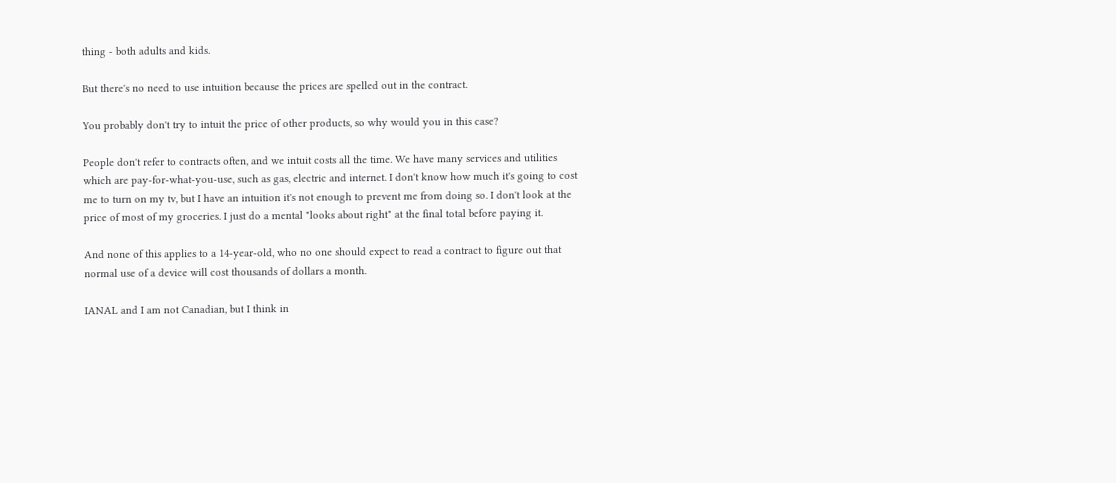thing - both adults and kids.

But there's no need to use intuition because the prices are spelled out in the contract.

You probably don't try to intuit the price of other products, so why would you in this case?

People don't refer to contracts often, and we intuit costs all the time. We have many services and utilities which are pay-for-what-you-use, such as gas, electric and internet. I don't know how much it's going to cost me to turn on my tv, but I have an intuition it's not enough to prevent me from doing so. I don't look at the price of most of my groceries. I just do a mental "looks about right" at the final total before paying it.

And none of this applies to a 14-year-old, who no one should expect to read a contract to figure out that normal use of a device will cost thousands of dollars a month.

IANAL and I am not Canadian, but I think in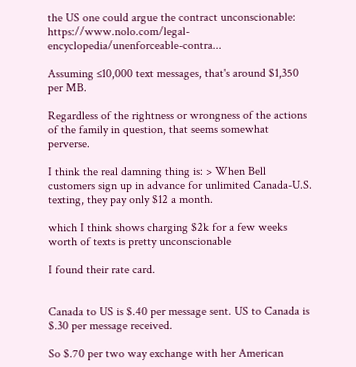the US one could argue the contract unconscionable: https://www.nolo.com/legal-encyclopedia/unenforceable-contra...

Assuming ≤10,000 text messages, that's around $1,350 per MB.

Regardless of the rightness or wrongness of the actions of the family in question, that seems somewhat perverse.

I think the real damning thing is: > When Bell customers sign up in advance for unlimited Canada-U.S. texting, they pay only $12 a month.

which I think shows charging $2k for a few weeks worth of texts is pretty unconscionable

I found their rate card.


Canada to US is $.40 per message sent. US to Canada is $.30 per message received.

So $.70 per two way exchange with her American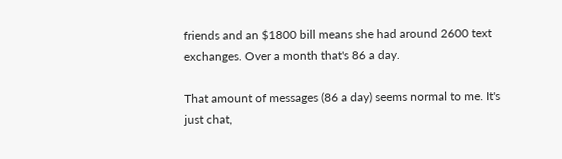friends and an $1800 bill means she had around 2600 text exchanges. Over a month that's 86 a day.

That amount of messages (86 a day) seems normal to me. It's just chat,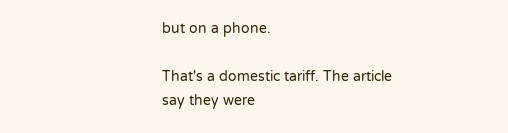but on a phone.

That's a domestic tariff. The article say they were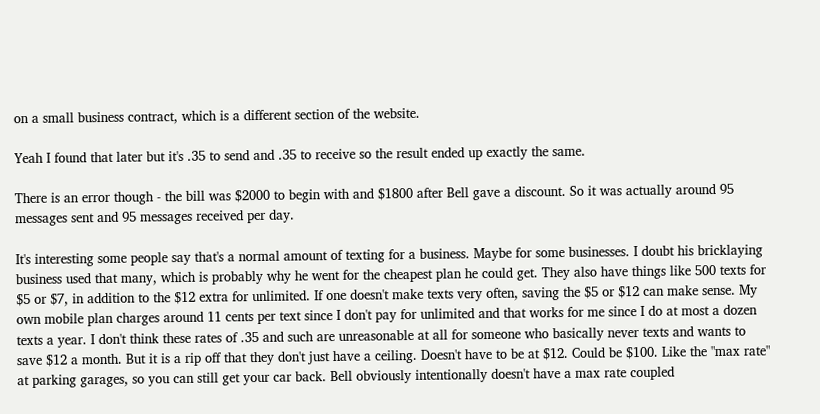on a small business contract, which is a different section of the website.

Yeah I found that later but it's .35 to send and .35 to receive so the result ended up exactly the same.

There is an error though - the bill was $2000 to begin with and $1800 after Bell gave a discount. So it was actually around 95 messages sent and 95 messages received per day.

It's interesting some people say that's a normal amount of texting for a business. Maybe for some businesses. I doubt his bricklaying business used that many, which is probably why he went for the cheapest plan he could get. They also have things like 500 texts for $5 or $7, in addition to the $12 extra for unlimited. If one doesn't make texts very often, saving the $5 or $12 can make sense. My own mobile plan charges around 11 cents per text since I don't pay for unlimited and that works for me since I do at most a dozen texts a year. I don't think these rates of .35 and such are unreasonable at all for someone who basically never texts and wants to save $12 a month. But it is a rip off that they don't just have a ceiling. Doesn't have to be at $12. Could be $100. Like the "max rate" at parking garages, so you can still get your car back. Bell obviously intentionally doesn't have a max rate coupled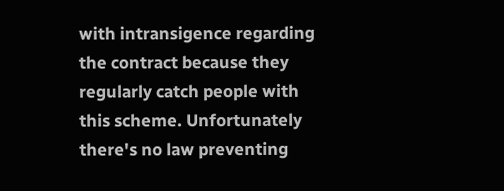with intransigence regarding the contract because they regularly catch people with this scheme. Unfortunately there's no law preventing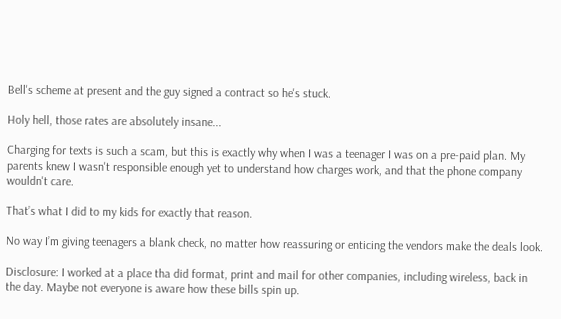Bell's scheme at present and the guy signed a contract so he's stuck.

Holy hell, those rates are absolutely insane...

Charging for texts is such a scam, but this is exactly why when I was a teenager I was on a pre-paid plan. My parents knew I wasn't responsible enough yet to understand how charges work, and that the phone company wouldn't care.

That’s what I did to my kids for exactly that reason.

No way I’m giving teenagers a blank check, no matter how reassuring or enticing the vendors make the deals look.

Disclosure: I worked at a place tha did format, print and mail for other companies, including wireless, back in the day. Maybe not everyone is aware how these bills spin up.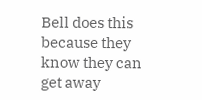Bell does this because they know they can get away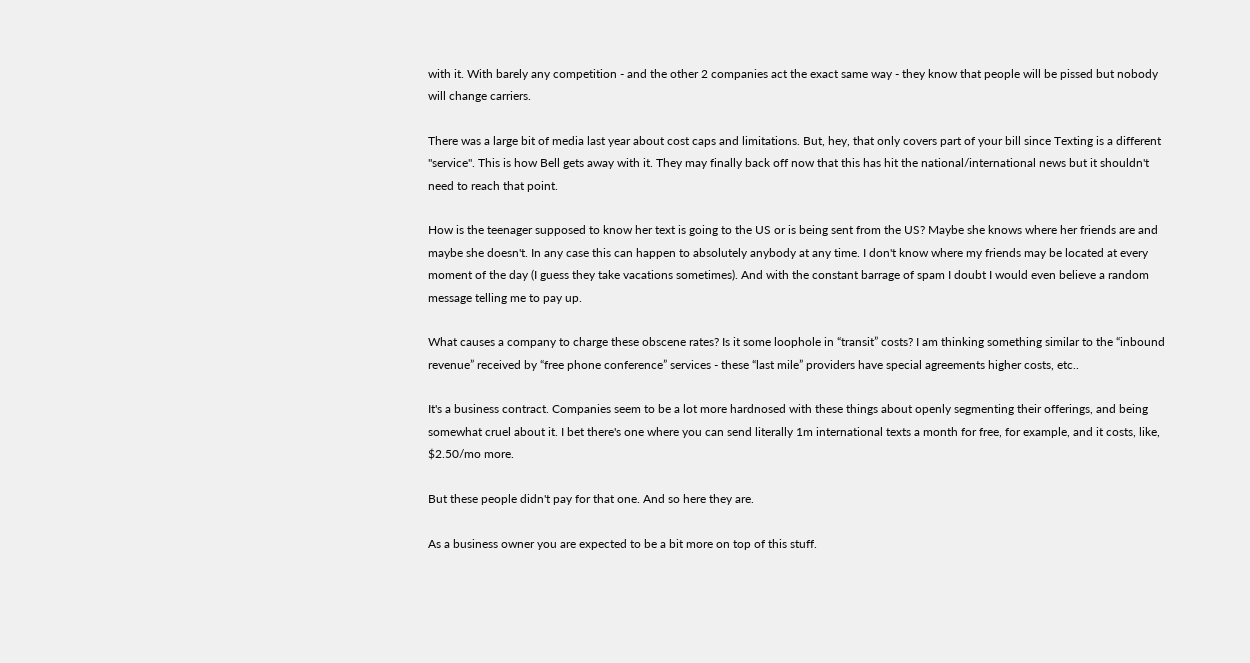with it. With barely any competition - and the other 2 companies act the exact same way - they know that people will be pissed but nobody will change carriers.

There was a large bit of media last year about cost caps and limitations. But, hey, that only covers part of your bill since Texting is a different "service". This is how Bell gets away with it. They may finally back off now that this has hit the national/international news but it shouldn't need to reach that point.

How is the teenager supposed to know her text is going to the US or is being sent from the US? Maybe she knows where her friends are and maybe she doesn't. In any case this can happen to absolutely anybody at any time. I don't know where my friends may be located at every moment of the day (I guess they take vacations sometimes). And with the constant barrage of spam I doubt I would even believe a random message telling me to pay up.

What causes a company to charge these obscene rates? Is it some loophole in “transit” costs? I am thinking something similar to the “inbound revenue” received by “free phone conference” services - these “last mile” providers have special agreements higher costs, etc..

It's a business contract. Companies seem to be a lot more hardnosed with these things about openly segmenting their offerings, and being somewhat cruel about it. I bet there's one where you can send literally 1m international texts a month for free, for example, and it costs, like, $2.50/mo more.

But these people didn't pay for that one. And so here they are.

As a business owner you are expected to be a bit more on top of this stuff.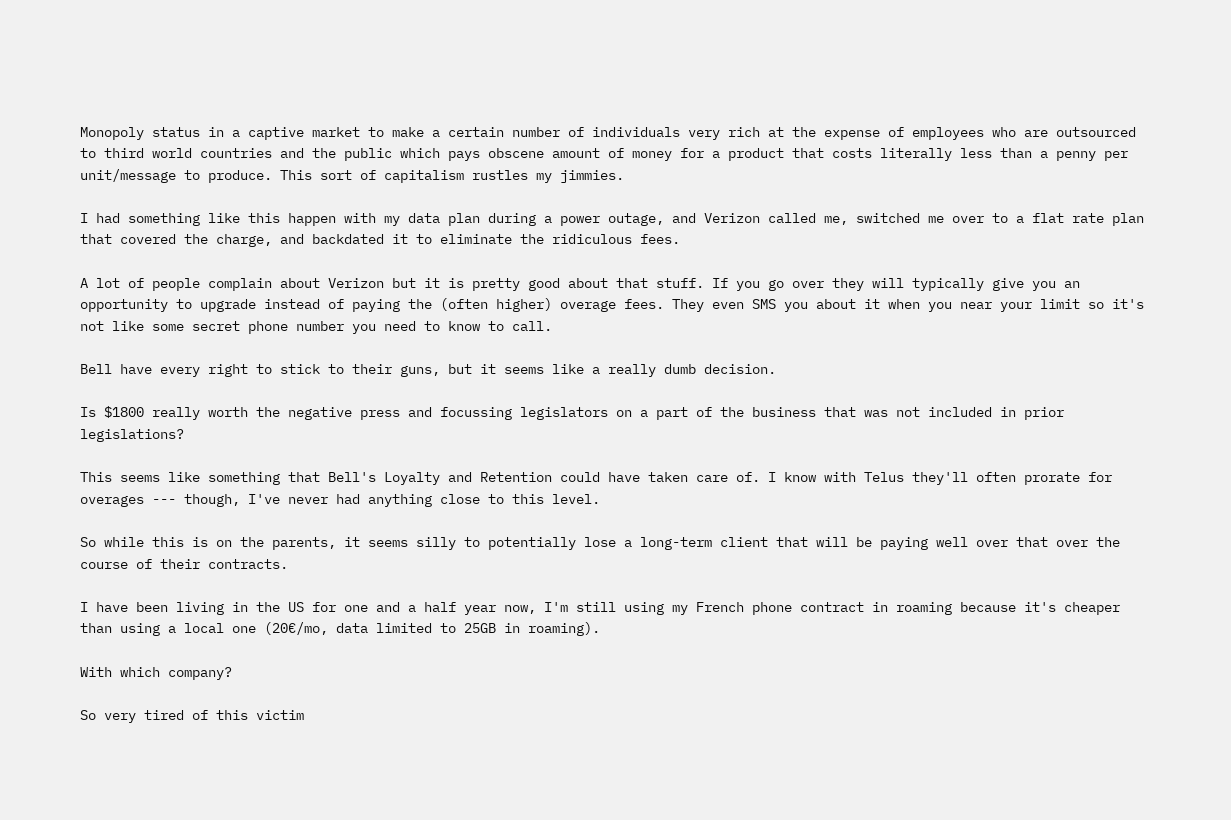Monopoly status in a captive market to make a certain number of individuals very rich at the expense of employees who are outsourced to third world countries and the public which pays obscene amount of money for a product that costs literally less than a penny per unit/message to produce. This sort of capitalism rustles my jimmies.

I had something like this happen with my data plan during a power outage, and Verizon called me, switched me over to a flat rate plan that covered the charge, and backdated it to eliminate the ridiculous fees.

A lot of people complain about Verizon but it is pretty good about that stuff. If you go over they will typically give you an opportunity to upgrade instead of paying the (often higher) overage fees. They even SMS you about it when you near your limit so it's not like some secret phone number you need to know to call.

Bell have every right to stick to their guns, but it seems like a really dumb decision.

Is $1800 really worth the negative press and focussing legislators on a part of the business that was not included in prior legislations?

This seems like something that Bell's Loyalty and Retention could have taken care of. I know with Telus they'll often prorate for overages --- though, I've never had anything close to this level.

So while this is on the parents, it seems silly to potentially lose a long-term client that will be paying well over that over the course of their contracts.

I have been living in the US for one and a half year now, I'm still using my French phone contract in roaming because it's cheaper than using a local one (20€/mo, data limited to 25GB in roaming).

With which company?

So very tired of this victim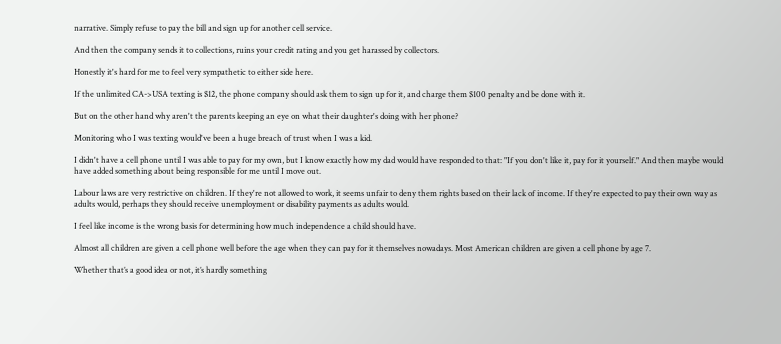narrative. Simply refuse to pay the bill and sign up for another cell service.

And then the company sends it to collections, ruins your credit rating and you get harassed by collectors.

Honestly it's hard for me to feel very sympathetic to either side here.

If the unlimited CA->USA texting is $12, the phone company should ask them to sign up for it, and charge them $100 penalty and be done with it.

But on the other hand why aren't the parents keeping an eye on what their daughter's doing with her phone?

Monitoring who I was texting would've been a huge breach of trust when I was a kid.

I didn't have a cell phone until I was able to pay for my own, but I know exactly how my dad would have responded to that: "If you don't like it, pay for it yourself." And then maybe would have added something about being responsible for me until I move out.

Labour laws are very restrictive on children. If they're not allowed to work, it seems unfair to deny them rights based on their lack of income. If they're expected to pay their own way as adults would, perhaps they should receive unemployment or disability payments as adults would.

I feel like income is the wrong basis for determining how much independence a child should have.

Almost all children are given a cell phone well before the age when they can pay for it themselves nowadays. Most American children are given a cell phone by age 7.

Whether that’s a good idea or not, it’s hardly something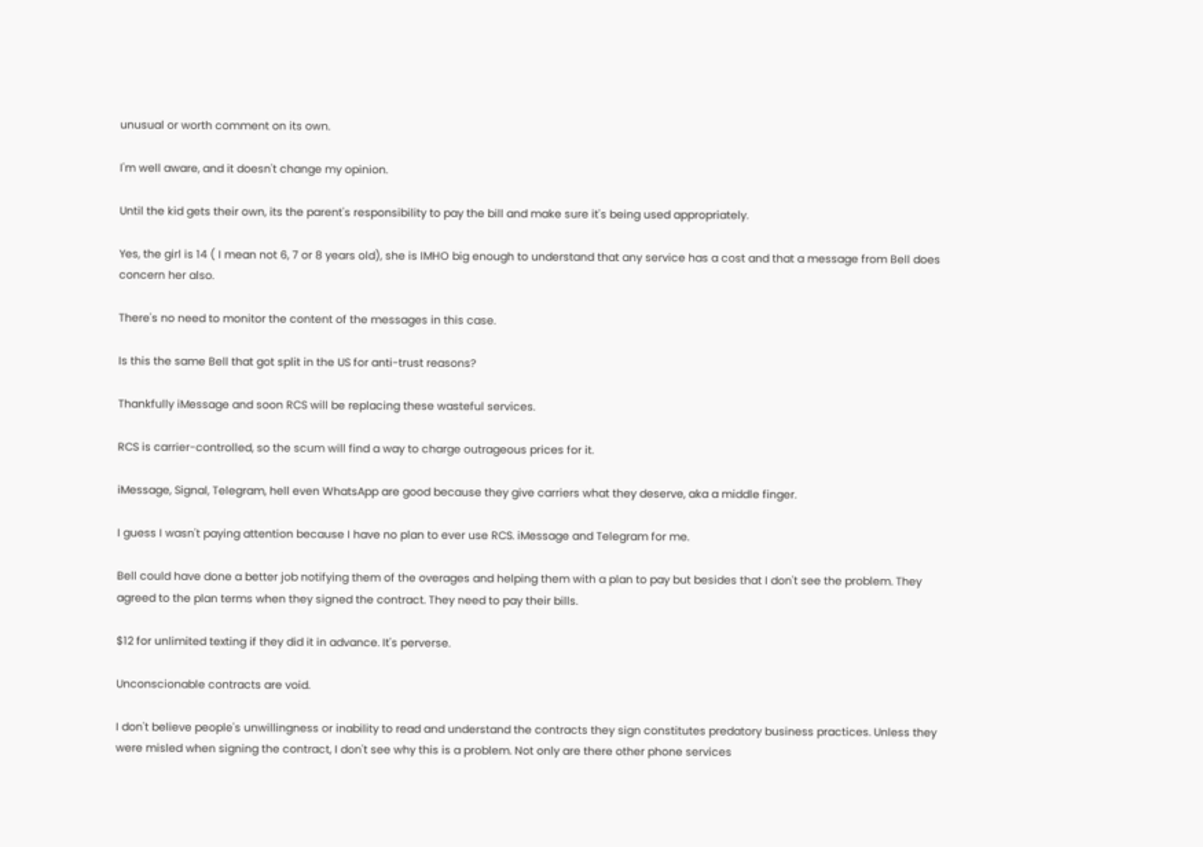unusual or worth comment on its own.

I'm well aware, and it doesn't change my opinion.

Until the kid gets their own, its the parent's responsibility to pay the bill and make sure it's being used appropriately.

Yes, the girl is 14 ( I mean not 6, 7 or 8 years old), she is IMHO big enough to understand that any service has a cost and that a message from Bell does concern her also.

There's no need to monitor the content of the messages in this case.

Is this the same Bell that got split in the US for anti-trust reasons?

Thankfully iMessage and soon RCS will be replacing these wasteful services.

RCS is carrier-controlled, so the scum will find a way to charge outrageous prices for it.

iMessage, Signal, Telegram, hell even WhatsApp are good because they give carriers what they deserve, aka a middle finger.

I guess I wasn't paying attention because I have no plan to ever use RCS. iMessage and Telegram for me.

Bell could have done a better job notifying them of the overages and helping them with a plan to pay but besides that I don't see the problem. They agreed to the plan terms when they signed the contract. They need to pay their bills.

$12 for unlimited texting if they did it in advance. It's perverse.

Unconscionable contracts are void.

I don't believe people's unwillingness or inability to read and understand the contracts they sign constitutes predatory business practices. Unless they were misled when signing the contract, I don't see why this is a problem. Not only are there other phone services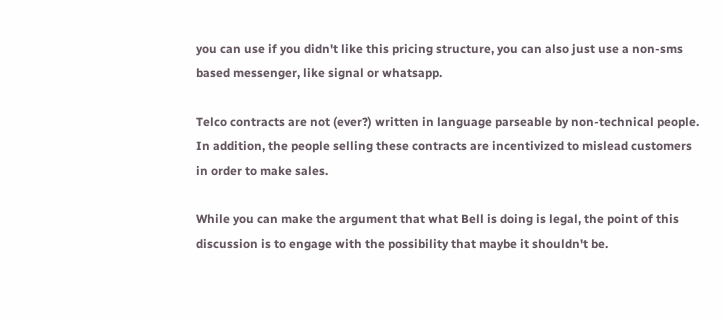you can use if you didn't like this pricing structure, you can also just use a non-sms based messenger, like signal or whatsapp.

Telco contracts are not (ever?) written in language parseable by non-technical people. In addition, the people selling these contracts are incentivized to mislead customers in order to make sales.

While you can make the argument that what Bell is doing is legal, the point of this discussion is to engage with the possibility that maybe it shouldn't be.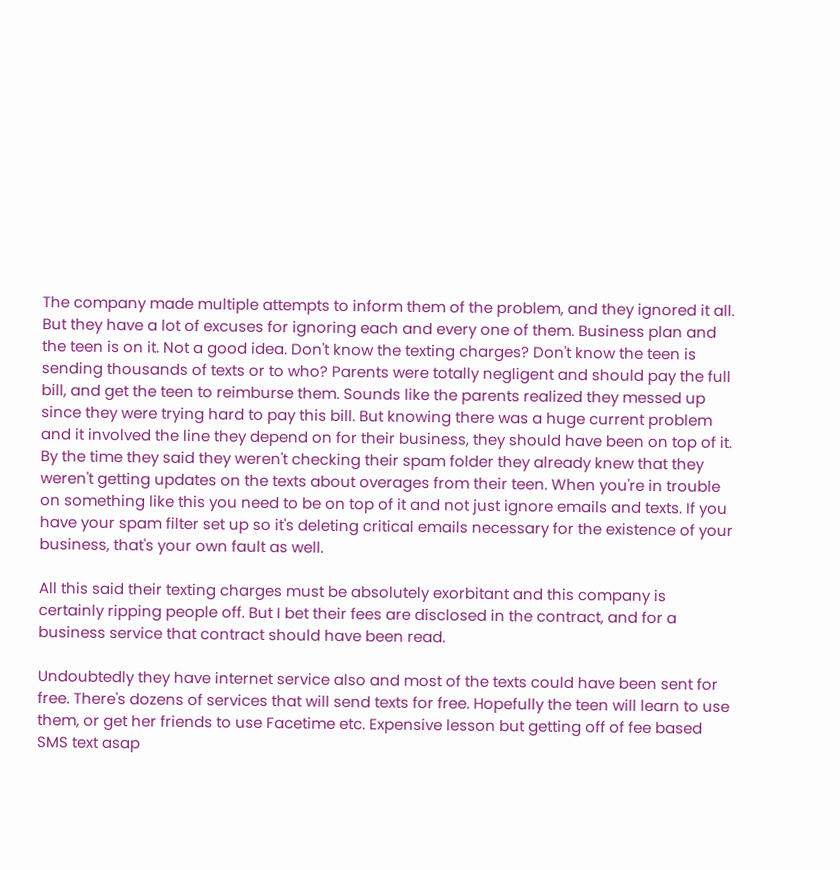The company made multiple attempts to inform them of the problem, and they ignored it all. But they have a lot of excuses for ignoring each and every one of them. Business plan and the teen is on it. Not a good idea. Don't know the texting charges? Don't know the teen is sending thousands of texts or to who? Parents were totally negligent and should pay the full bill, and get the teen to reimburse them. Sounds like the parents realized they messed up since they were trying hard to pay this bill. But knowing there was a huge current problem and it involved the line they depend on for their business, they should have been on top of it. By the time they said they weren't checking their spam folder they already knew that they weren't getting updates on the texts about overages from their teen. When you're in trouble on something like this you need to be on top of it and not just ignore emails and texts. If you have your spam filter set up so it's deleting critical emails necessary for the existence of your business, that's your own fault as well.

All this said their texting charges must be absolutely exorbitant and this company is certainly ripping people off. But I bet their fees are disclosed in the contract, and for a business service that contract should have been read.

Undoubtedly they have internet service also and most of the texts could have been sent for free. There's dozens of services that will send texts for free. Hopefully the teen will learn to use them, or get her friends to use Facetime etc. Expensive lesson but getting off of fee based SMS text asap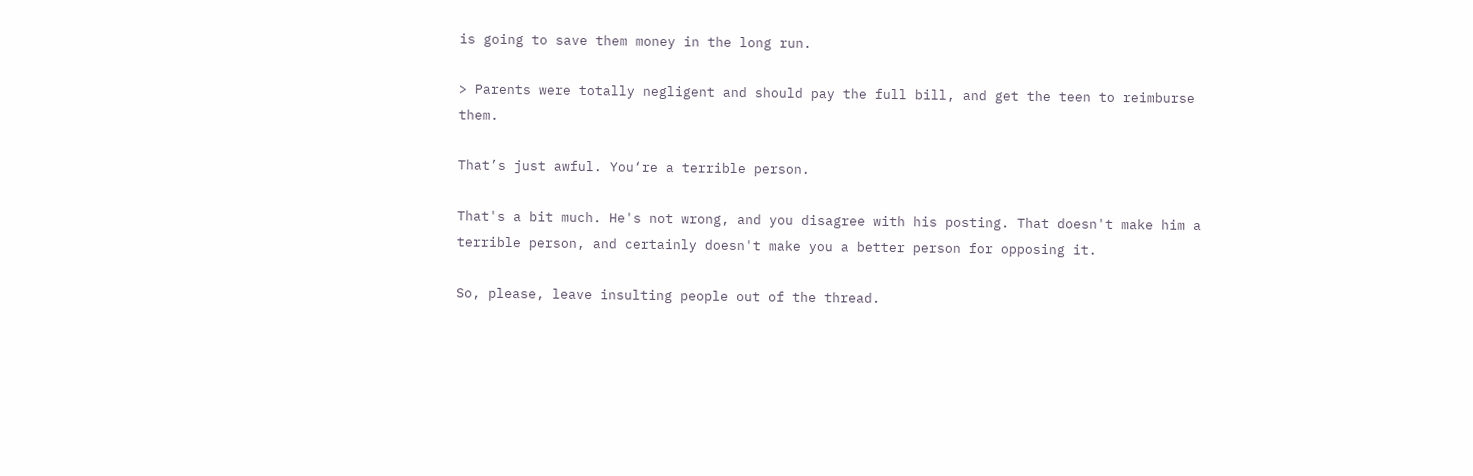is going to save them money in the long run.

> Parents were totally negligent and should pay the full bill, and get the teen to reimburse them.

That’s just awful. You‘re a terrible person.

That's a bit much. He's not wrong, and you disagree with his posting. That doesn't make him a terrible person, and certainly doesn't make you a better person for opposing it.

So, please, leave insulting people out of the thread.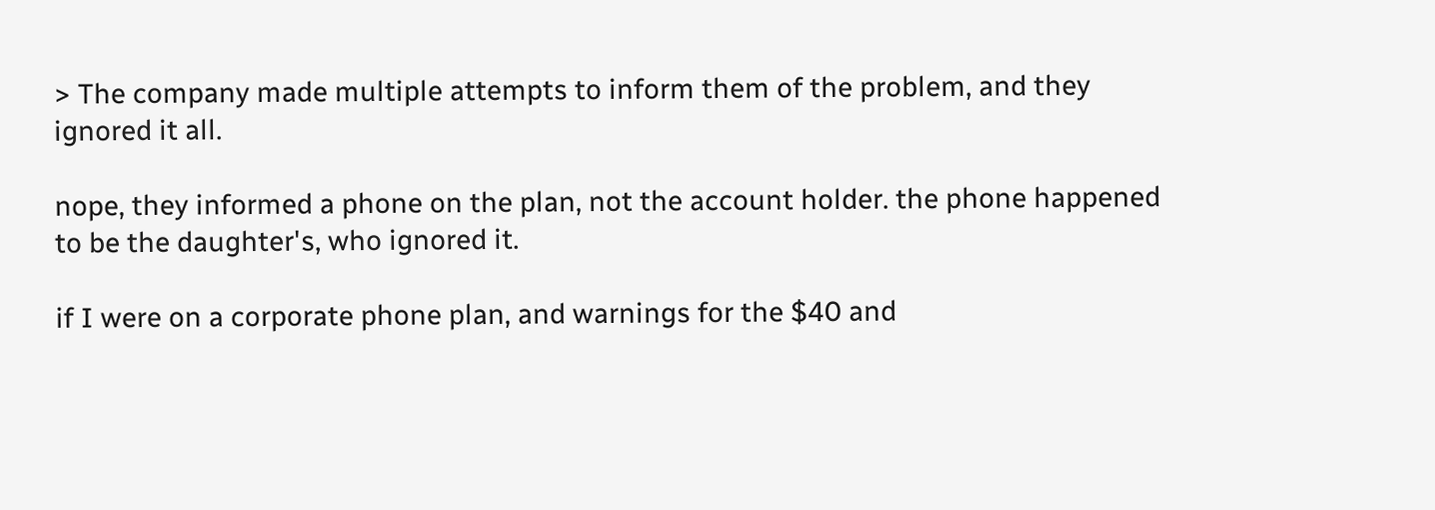> The company made multiple attempts to inform them of the problem, and they ignored it all.

nope, they informed a phone on the plan, not the account holder. the phone happened to be the daughter's, who ignored it.

if I were on a corporate phone plan, and warnings for the $40 and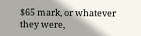$65 mark, or whatever they were,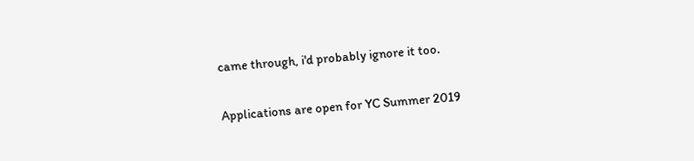came through, i'd probably ignore it too.

Applications are open for YC Summer 2019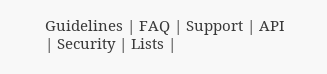Guidelines | FAQ | Support | API | Security | Lists |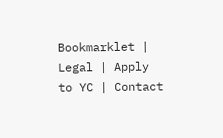Bookmarklet | Legal | Apply to YC | Contact